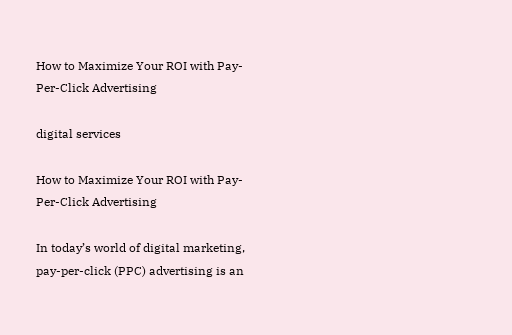How to Maximize Your ROI with Pay-Per-Click Advertising

digital services

How to Maximize Your ROI with Pay-Per-Click Advertising

In today’s world of digital marketing, pay-per-click (PPC) advertising is an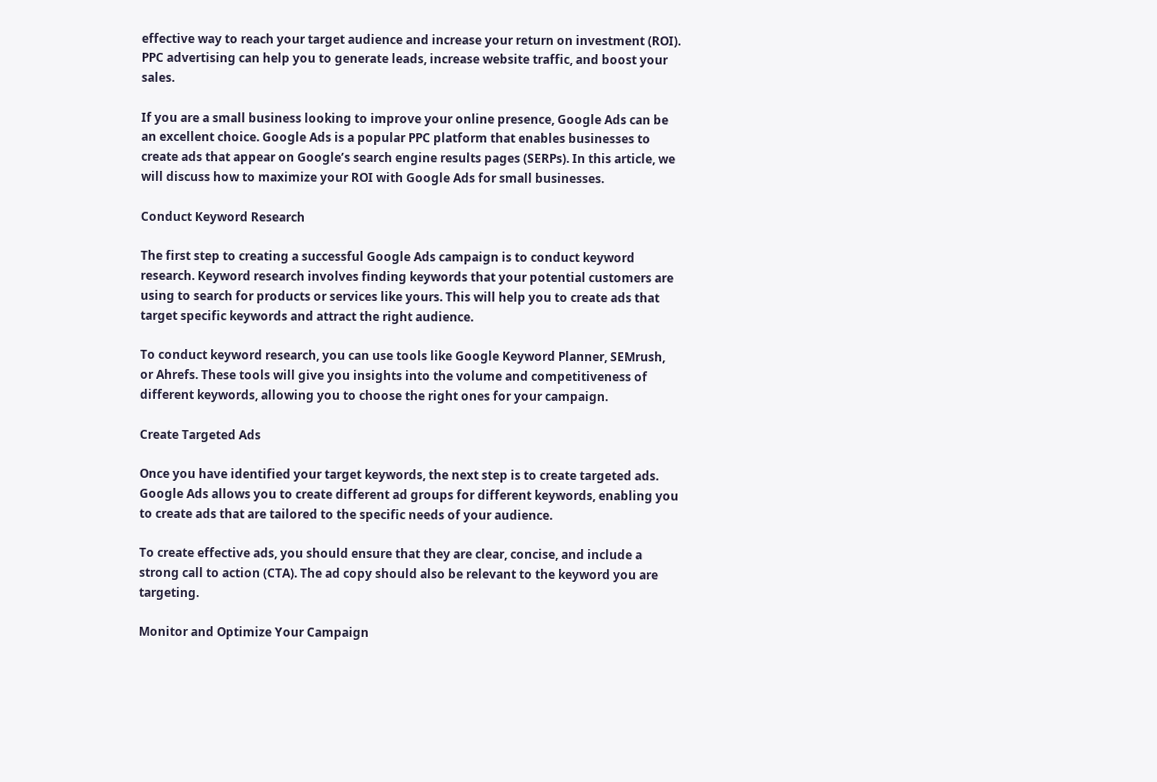effective way to reach your target audience and increase your return on investment (ROI). PPC advertising can help you to generate leads, increase website traffic, and boost your sales.

If you are a small business looking to improve your online presence, Google Ads can be an excellent choice. Google Ads is a popular PPC platform that enables businesses to create ads that appear on Google’s search engine results pages (SERPs). In this article, we will discuss how to maximize your ROI with Google Ads for small businesses.

Conduct Keyword Research

The first step to creating a successful Google Ads campaign is to conduct keyword research. Keyword research involves finding keywords that your potential customers are using to search for products or services like yours. This will help you to create ads that target specific keywords and attract the right audience.

To conduct keyword research, you can use tools like Google Keyword Planner, SEMrush, or Ahrefs. These tools will give you insights into the volume and competitiveness of different keywords, allowing you to choose the right ones for your campaign.

Create Targeted Ads

Once you have identified your target keywords, the next step is to create targeted ads. Google Ads allows you to create different ad groups for different keywords, enabling you to create ads that are tailored to the specific needs of your audience.

To create effective ads, you should ensure that they are clear, concise, and include a strong call to action (CTA). The ad copy should also be relevant to the keyword you are targeting.

Monitor and Optimize Your Campaign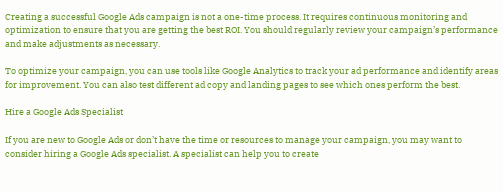Creating a successful Google Ads campaign is not a one-time process. It requires continuous monitoring and optimization to ensure that you are getting the best ROI. You should regularly review your campaign’s performance and make adjustments as necessary.

To optimize your campaign, you can use tools like Google Analytics to track your ad performance and identify areas for improvement. You can also test different ad copy and landing pages to see which ones perform the best.

Hire a Google Ads Specialist

If you are new to Google Ads or don’t have the time or resources to manage your campaign, you may want to consider hiring a Google Ads specialist. A specialist can help you to create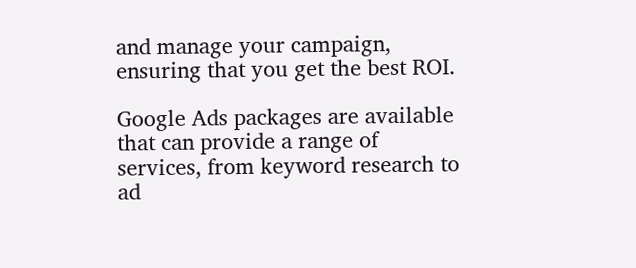and manage your campaign, ensuring that you get the best ROI.

Google Ads packages are available that can provide a range of services, from keyword research to ad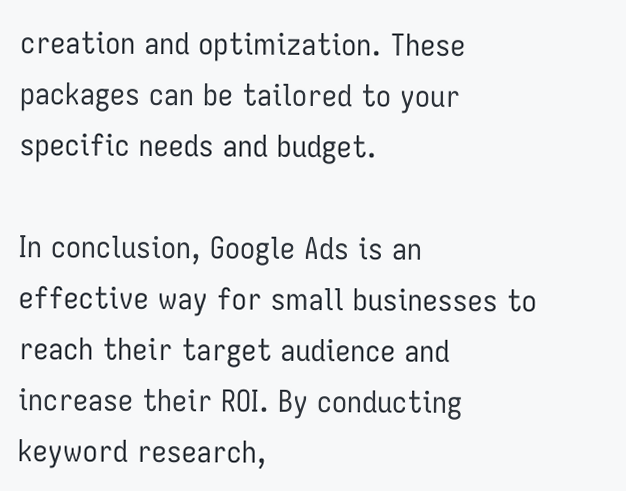creation and optimization. These packages can be tailored to your specific needs and budget.

In conclusion, Google Ads is an effective way for small businesses to reach their target audience and increase their ROI. By conducting keyword research,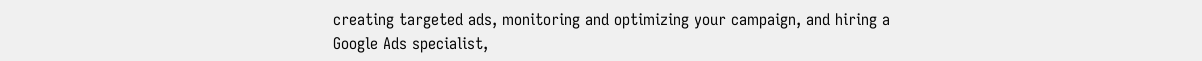creating targeted ads, monitoring and optimizing your campaign, and hiring a Google Ads specialist,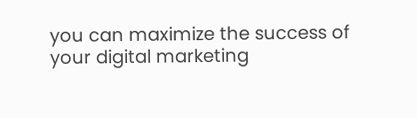you can maximize the success of your digital marketing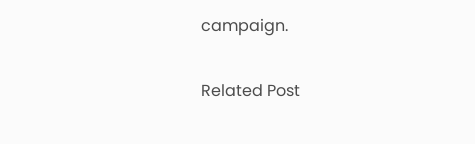campaign.

Related Post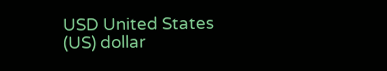USD United States (US) dollar